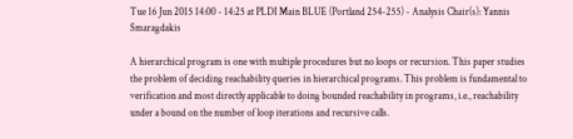Tue 16 Jun 2015 14:00 - 14:25 at PLDI Main BLUE (Portland 254-255) - Analysis Chair(s): Yannis Smaragdakis

A hierarchical program is one with multiple procedures but no loops or recursion. This paper studies the problem of deciding reachability queries in hierarchical programs. This problem is fundamental to verification and most directly applicable to doing bounded reachability in programs, i.e., reachability under a bound on the number of loop iterations and recursive calls.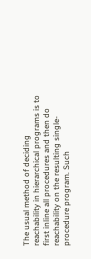The usual method of deciding reachability in hierarchical programs is to first inline all procedures and then do reachability on the resulting single-procedure program. Such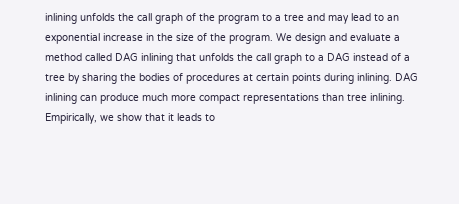inlining unfolds the call graph of the program to a tree and may lead to an exponential increase in the size of the program. We design and evaluate a method called DAG inlining that unfolds the call graph to a DAG instead of a tree by sharing the bodies of procedures at certain points during inlining. DAG inlining can produce much more compact representations than tree inlining. Empirically, we show that it leads to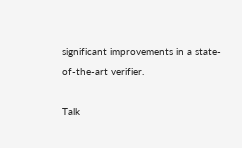significant improvements in a state-of-the-art verifier.

Talk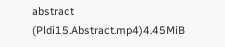abstract (Pldi15.Abstract.mp4)4.45MiB